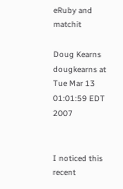eRuby and matchit

Doug Kearns dougkearns at
Tue Mar 13 01:01:59 EDT 2007


I noticed this recent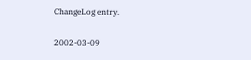ChangeLog entry.

2002-03-09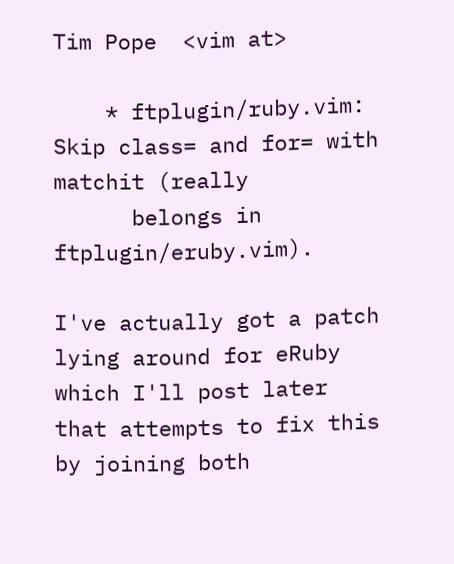Tim Pope  <vim at>

    * ftplugin/ruby.vim: Skip class= and for= with matchit (really
      belongs in ftplugin/eruby.vim).

I've actually got a patch lying around for eRuby which I'll post later
that attempts to fix this by joining both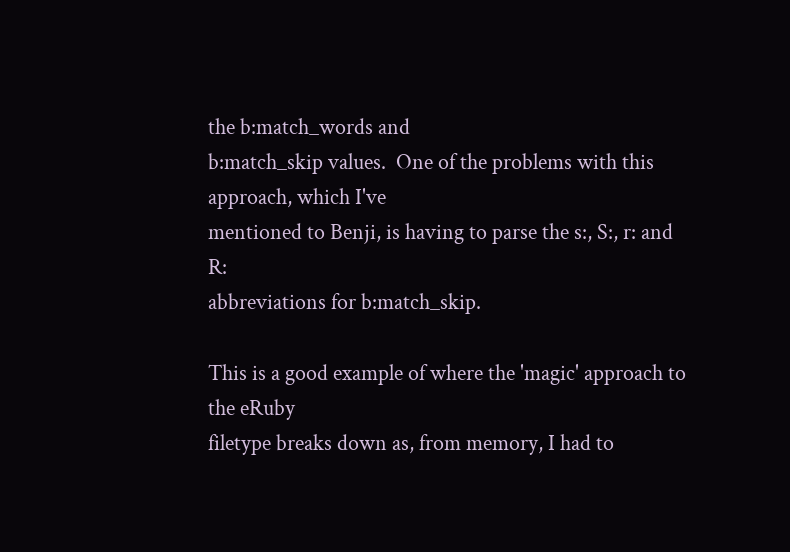the b:match_words and
b:match_skip values.  One of the problems with this approach, which I've
mentioned to Benji, is having to parse the s:, S:, r: and R:
abbreviations for b:match_skip.

This is a good example of where the 'magic' approach to the eRuby
filetype breaks down as, from memory, I had to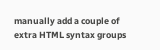manually add a couple of
extra HTML syntax groups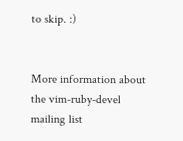to skip. :)


More information about the vim-ruby-devel mailing list